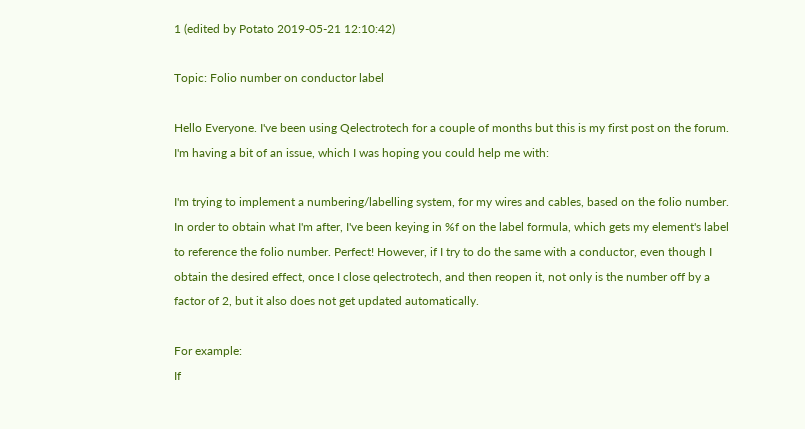1 (edited by Potato 2019-05-21 12:10:42)

Topic: Folio number on conductor label

Hello Everyone. I've been using Qelectrotech for a couple of months but this is my first post on the forum. I'm having a bit of an issue, which I was hoping you could help me with:

I'm trying to implement a numbering/labelling system, for my wires and cables, based on the folio number. In order to obtain what I'm after, I've been keying in %f on the label formula, which gets my element's label to reference the folio number. Perfect! However, if I try to do the same with a conductor, even though I obtain the desired effect, once I close qelectrotech, and then reopen it, not only is the number off by a factor of 2, but it also does not get updated automatically.

For example:
If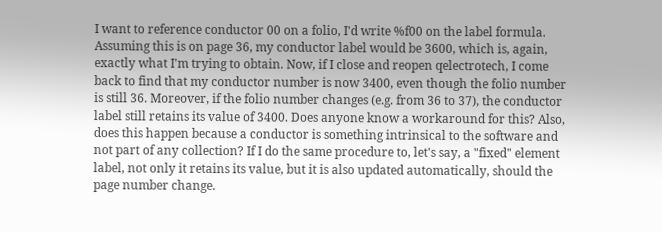I want to reference conductor 00 on a folio, I'd write %f00 on the label formula. Assuming this is on page 36, my conductor label would be 3600, which is, again, exactly what I'm trying to obtain. Now, if I close and reopen qelectrotech, I come back to find that my conductor number is now 3400, even though the folio number is still 36. Moreover, if the folio number changes (e.g. from 36 to 37), the conductor label still retains its value of 3400. Does anyone know a workaround for this? Also, does this happen because a conductor is something intrinsical to the software and not part of any collection? If I do the same procedure to, let's say, a "fixed" element label, not only it retains its value, but it is also updated automatically, should the page number change.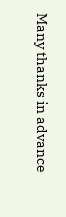Many thanks in advance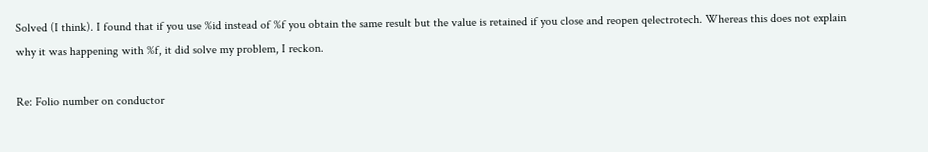Solved (I think). I found that if you use %id instead of %f you obtain the same result but the value is retained if you close and reopen qelectrotech. Whereas this does not explain why it was happening with %f, it did solve my problem, I reckon.

Re: Folio number on conductor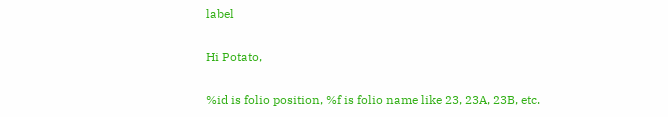label

Hi Potato,

%id is folio position, %f is folio name like 23, 23A, 23B, etc.